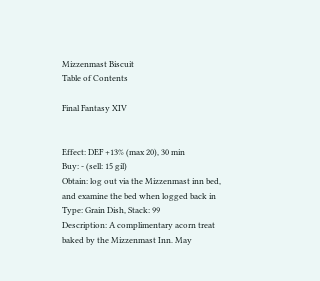Mizzenmast Biscuit
Table of Contents

Final Fantasy XIV


Effect: DEF +13% (max 20), 30 min
Buy: - (sell: 15 gil)
Obtain: log out via the Mizzenmast inn bed, and examine the bed when logged back in
Type: Grain Dish, Stack: 99
Description: A complimentary acorn treat baked by the Mizzenmast Inn. May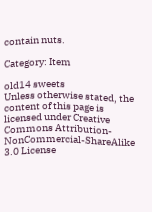contain nuts.

Category: Item

old14 sweets
Unless otherwise stated, the content of this page is licensed under Creative Commons Attribution-NonCommercial-ShareAlike 3.0 License